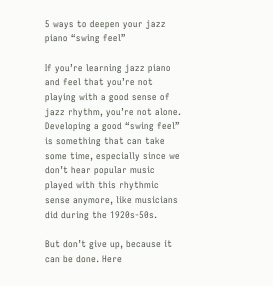5 ways to deepen your jazz piano “swing feel”

If you’re learning jazz piano and feel that you’re not playing with a good sense of jazz rhythm, you’re not alone. Developing a good “swing feel” is something that can take some time, especially since we don’t hear popular music played with this rhythmic sense anymore, like musicians did during the 1920s-50s.

But don’t give up, because it can be done. Here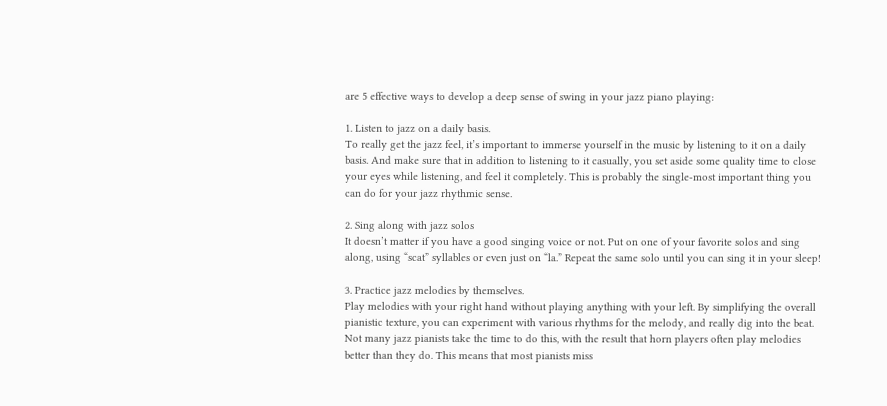are 5 effective ways to develop a deep sense of swing in your jazz piano playing:

1. Listen to jazz on a daily basis.
To really get the jazz feel, it’s important to immerse yourself in the music by listening to it on a daily basis. And make sure that in addition to listening to it casually, you set aside some quality time to close your eyes while listening, and feel it completely. This is probably the single-most important thing you can do for your jazz rhythmic sense.

2. Sing along with jazz solos
It doesn’t matter if you have a good singing voice or not. Put on one of your favorite solos and sing along, using “scat” syllables or even just on “la.” Repeat the same solo until you can sing it in your sleep!

3. Practice jazz melodies by themselves.
Play melodies with your right hand without playing anything with your left. By simplifying the overall pianistic texture, you can experiment with various rhythms for the melody, and really dig into the beat. Not many jazz pianists take the time to do this, with the result that horn players often play melodies better than they do. This means that most pianists miss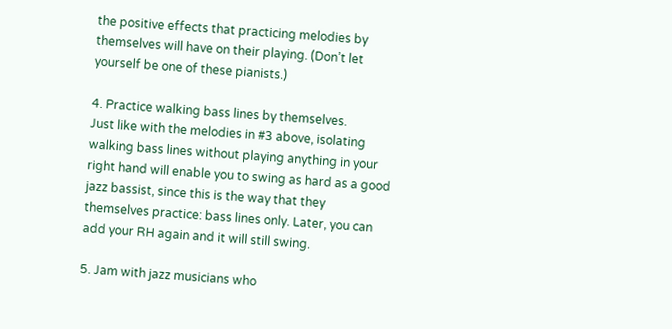the positive effects that practicing melodies by themselves will have on their playing. (Don’t let yourself be one of these pianists.)

4. Practice walking bass lines by themselves.
Just like with the melodies in #3 above, isolating walking bass lines without playing anything in your right hand will enable you to swing as hard as a good jazz bassist, since this is the way that they themselves practice: bass lines only. Later, you can add your RH again and it will still swing.

5. Jam with jazz musicians who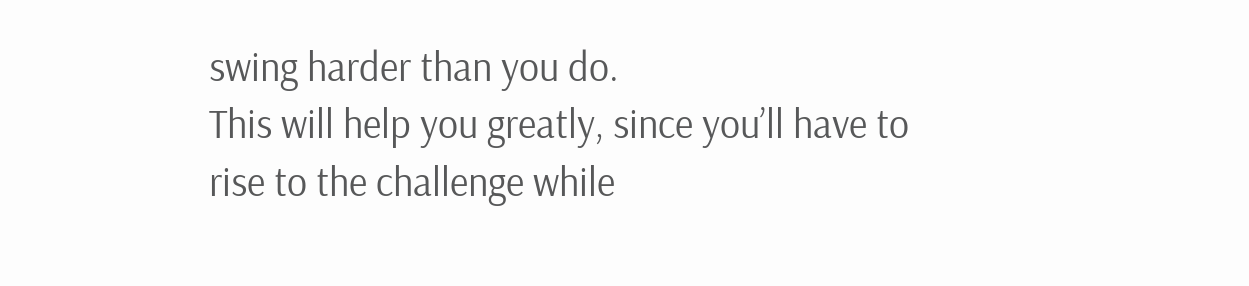swing harder than you do.
This will help you greatly, since you’ll have to rise to the challenge while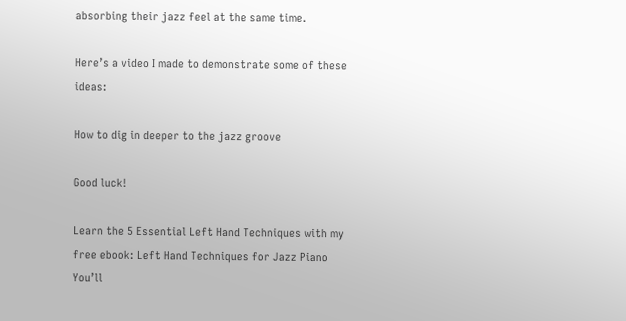absorbing their jazz feel at the same time.

Here’s a video I made to demonstrate some of these ideas:

How to dig in deeper to the jazz groove

Good luck!

Learn the 5 Essential Left Hand Techniques with my free ebook: Left Hand Techniques for Jazz Piano
You’ll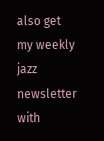also get my weekly jazz newsletter with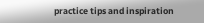practice tips and inspiration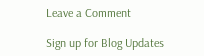Leave a Comment

Sign up for Blog Updates